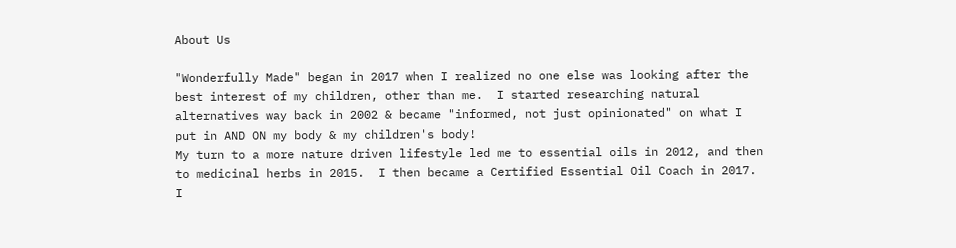About Us

"Wonderfully Made" began in 2017 when I realized no one else was looking after the best interest of my children, other than me.  I started researching natural alternatives way back in 2002 & became "informed, not just opinionated" on what I put in AND ON my body & my children's body!
My turn to a more nature driven lifestyle led me to essential oils in 2012, and then to medicinal herbs in 2015.  I then became a Certified Essential Oil Coach in 2017.  I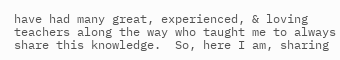have had many great, experienced, & loving teachers along the way who taught me to always share this knowledge.  So, here I am, sharing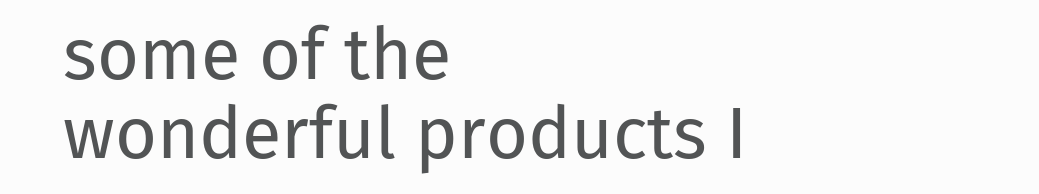some of the wonderful products I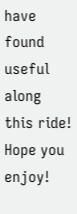have found useful along this ride! Hope you enjoy!